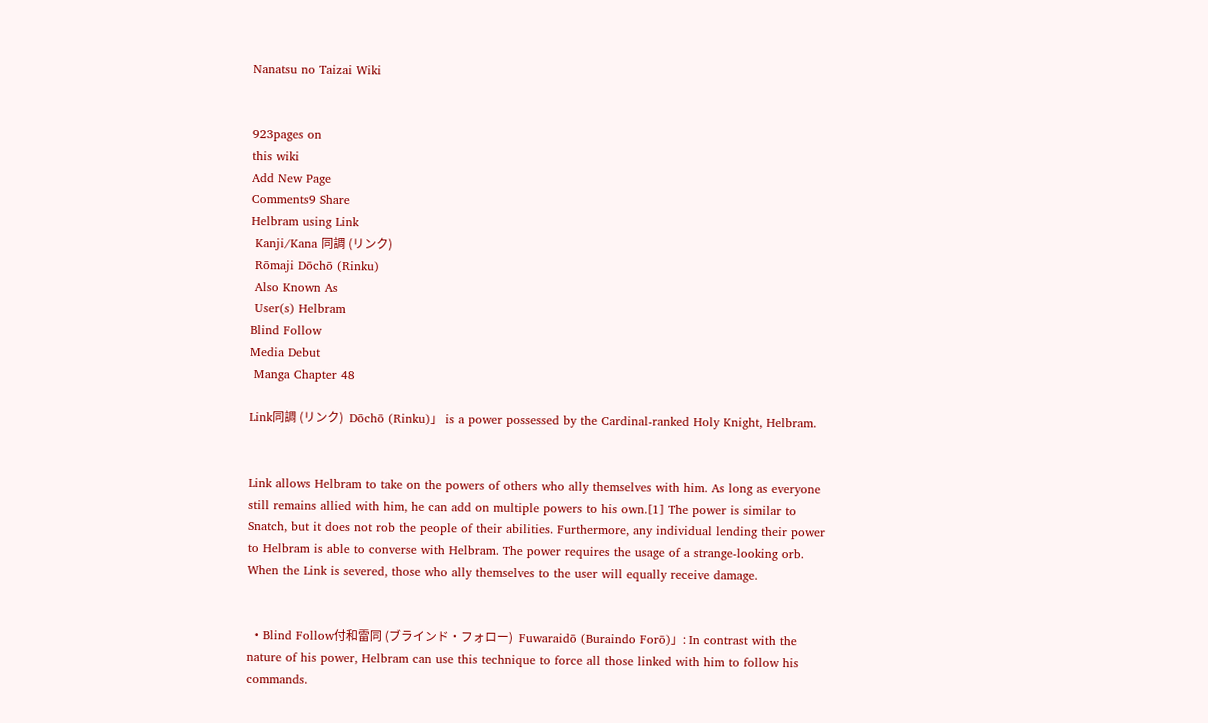Nanatsu no Taizai Wiki


923pages on
this wiki
Add New Page
Comments9 Share
Helbram using Link
 Kanji/Kana 同調 (リンク)
 Rōmaji Dōchō (Rinku)
 Also Known As
 User(s) Helbram
Blind Follow
Media Debut
 Manga Chapter 48

Link同調 (リンク)  Dōchō (Rinku)」 is a power possessed by the Cardinal-ranked Holy Knight, Helbram.


Link allows Helbram to take on the powers of others who ally themselves with him. As long as everyone still remains allied with him, he can add on multiple powers to his own.[1] The power is similar to Snatch, but it does not rob the people of their abilities. Furthermore, any individual lending their power to Helbram is able to converse with Helbram. The power requires the usage of a strange-looking orb. When the Link is severed, those who ally themselves to the user will equally receive damage.


  • Blind Follow付和雷同 (ブラインド・フォロー)  Fuwaraidō (Buraindo Forō)」: In contrast with the nature of his power, Helbram can use this technique to force all those linked with him to follow his commands.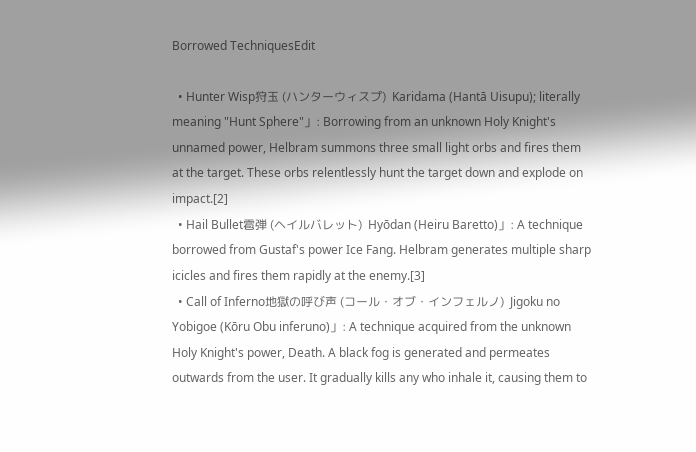Borrowed TechniquesEdit

  • Hunter Wisp狩玉 (ハンターウィスプ)  Karidama (Hantā Uisupu); literally meaning "Hunt Sphere"」: Borrowing from an unknown Holy Knight's unnamed power, Helbram summons three small light orbs and fires them at the target. These orbs relentlessly hunt the target down and explode on impact.[2]
  • Hail Bullet雹弾 (ヘイルバレット)  Hyōdan (Heiru Baretto)」: A technique borrowed from Gustaf's power Ice Fang. Helbram generates multiple sharp icicles and fires them rapidly at the enemy.[3]
  • Call of Inferno地獄の呼び声 (コール・オブ・インフェルノ)  Jigoku no Yobigoe (Kōru Obu inferuno)」: A technique acquired from the unknown Holy Knight's power, Death. A black fog is generated and permeates outwards from the user. It gradually kills any who inhale it, causing them to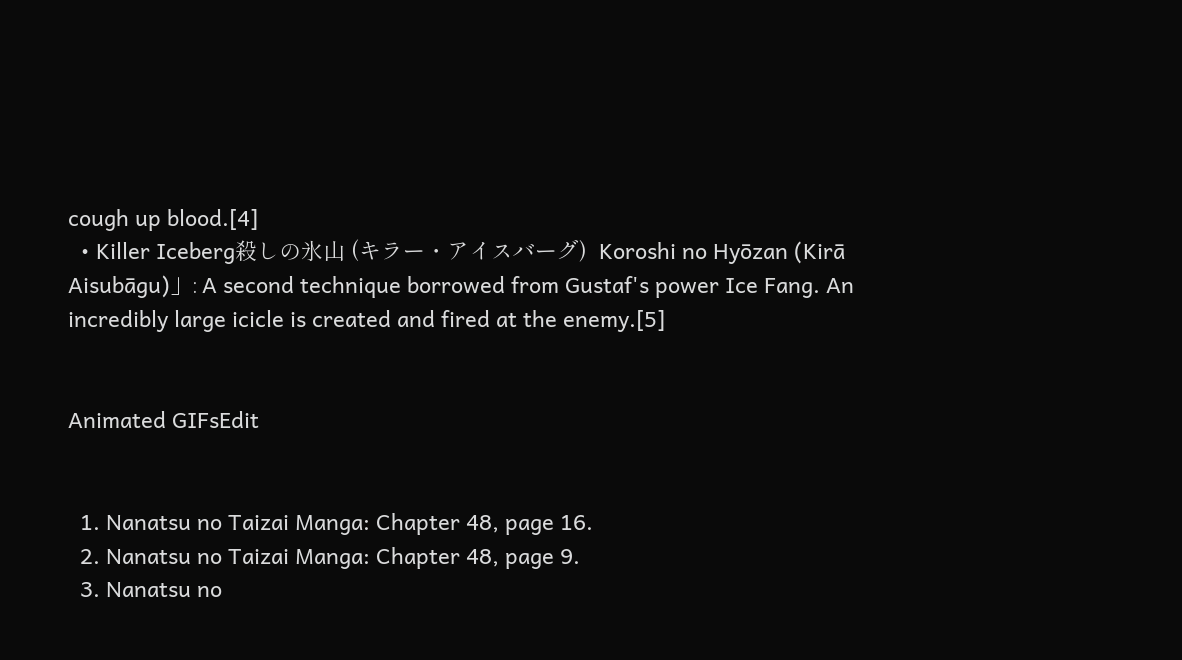cough up blood.[4]
  • Killer Iceberg殺しの氷山 (キラー・アイスバーグ)  Koroshi no Hyōzan (Kirā Aisubāgu)」: A second technique borrowed from Gustaf's power Ice Fang. An incredibly large icicle is created and fired at the enemy.[5]


Animated GIFsEdit


  1. Nanatsu no Taizai Manga: Chapter 48, page 16.
  2. Nanatsu no Taizai Manga: Chapter 48, page 9.
  3. Nanatsu no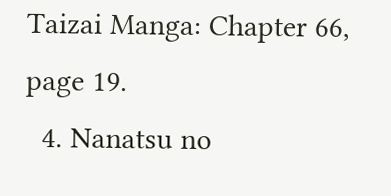Taizai Manga: Chapter 66, page 19.
  4. Nanatsu no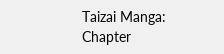Taizai Manga: Chapter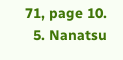71, page 10.
  5. Nanatsu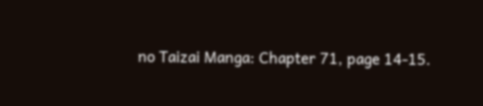no Taizai Manga: Chapter 71, page 14-15.